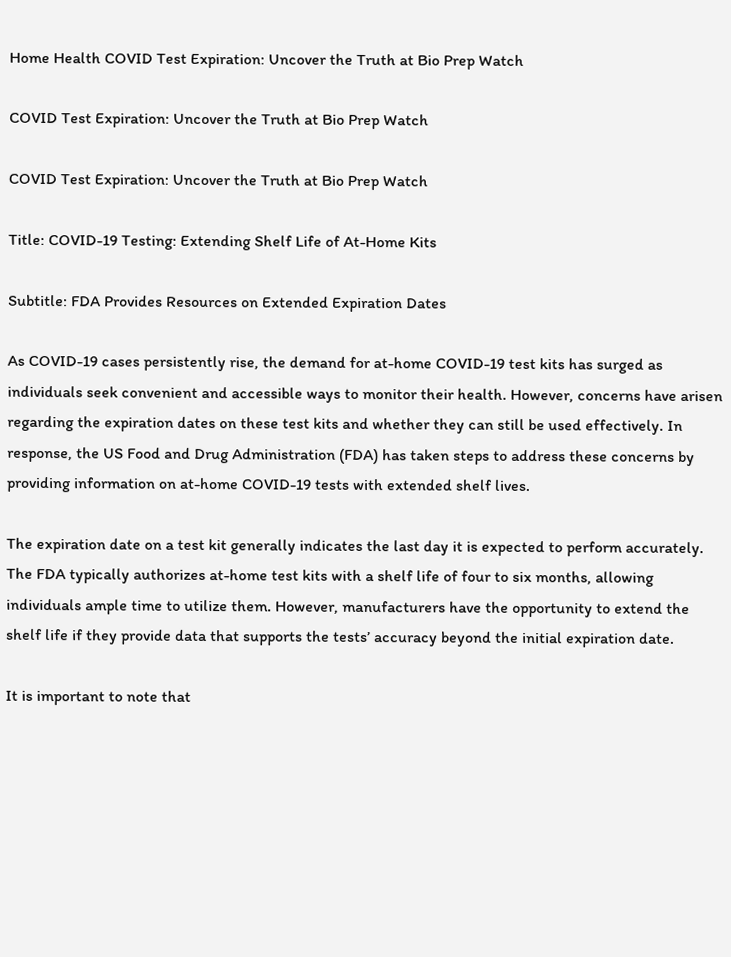Home Health COVID Test Expiration: Uncover the Truth at Bio Prep Watch

COVID Test Expiration: Uncover the Truth at Bio Prep Watch

COVID Test Expiration: Uncover the Truth at Bio Prep Watch

Title: COVID-19 Testing: Extending Shelf Life of At-Home Kits

Subtitle: FDA Provides Resources on Extended Expiration Dates

As COVID-19 cases persistently rise, the demand for at-home COVID-19 test kits has surged as individuals seek convenient and accessible ways to monitor their health. However, concerns have arisen regarding the expiration dates on these test kits and whether they can still be used effectively. In response, the US Food and Drug Administration (FDA) has taken steps to address these concerns by providing information on at-home COVID-19 tests with extended shelf lives.

The expiration date on a test kit generally indicates the last day it is expected to perform accurately. The FDA typically authorizes at-home test kits with a shelf life of four to six months, allowing individuals ample time to utilize them. However, manufacturers have the opportunity to extend the shelf life if they provide data that supports the tests’ accuracy beyond the initial expiration date.

It is important to note that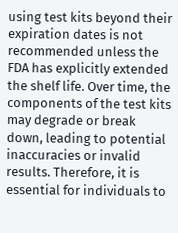using test kits beyond their expiration dates is not recommended unless the FDA has explicitly extended the shelf life. Over time, the components of the test kits may degrade or break down, leading to potential inaccuracies or invalid results. Therefore, it is essential for individuals to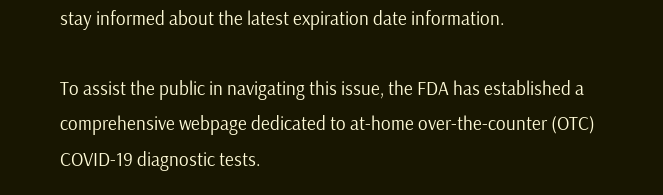stay informed about the latest expiration date information.

To assist the public in navigating this issue, the FDA has established a comprehensive webpage dedicated to at-home over-the-counter (OTC) COVID-19 diagnostic tests.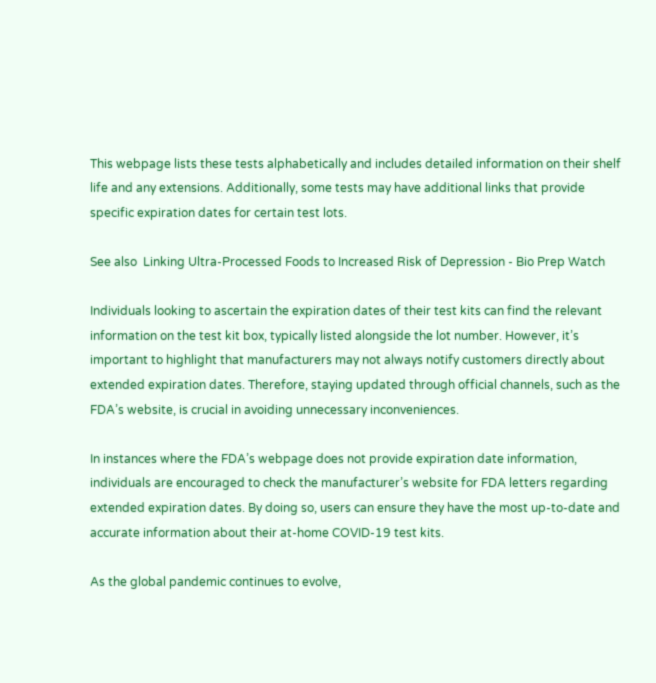This webpage lists these tests alphabetically and includes detailed information on their shelf life and any extensions. Additionally, some tests may have additional links that provide specific expiration dates for certain test lots.

See also  Linking Ultra-Processed Foods to Increased Risk of Depression - Bio Prep Watch

Individuals looking to ascertain the expiration dates of their test kits can find the relevant information on the test kit box, typically listed alongside the lot number. However, it’s important to highlight that manufacturers may not always notify customers directly about extended expiration dates. Therefore, staying updated through official channels, such as the FDA’s website, is crucial in avoiding unnecessary inconveniences.

In instances where the FDA’s webpage does not provide expiration date information, individuals are encouraged to check the manufacturer’s website for FDA letters regarding extended expiration dates. By doing so, users can ensure they have the most up-to-date and accurate information about their at-home COVID-19 test kits.

As the global pandemic continues to evolve,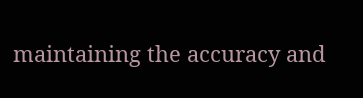maintaining the accuracy and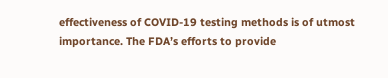effectiveness of COVID-19 testing methods is of utmost importance. The FDA’s efforts to provide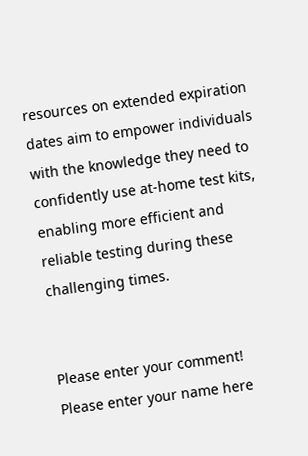resources on extended expiration dates aim to empower individuals with the knowledge they need to confidently use at-home test kits, enabling more efficient and reliable testing during these challenging times.


Please enter your comment!
Please enter your name here